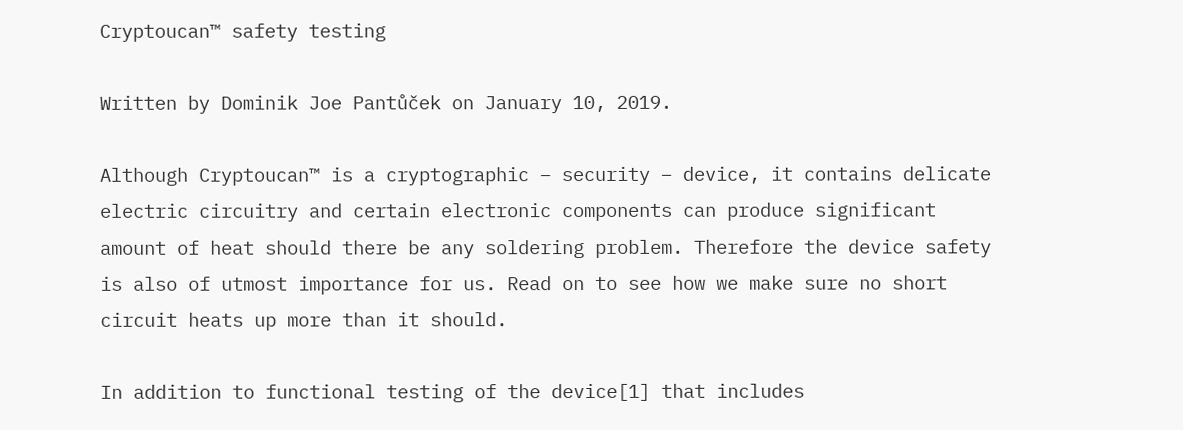Cryptoucan™ safety testing

Written by Dominik Joe Pantůček on January 10, 2019.

Although Cryptoucan™ is a cryptographic – security – device, it contains delicate electric circuitry and certain electronic components can produce significant amount of heat should there be any soldering problem. Therefore the device safety is also of utmost importance for us. Read on to see how we make sure no short circuit heats up more than it should.

In addition to functional testing of the device[1] that includes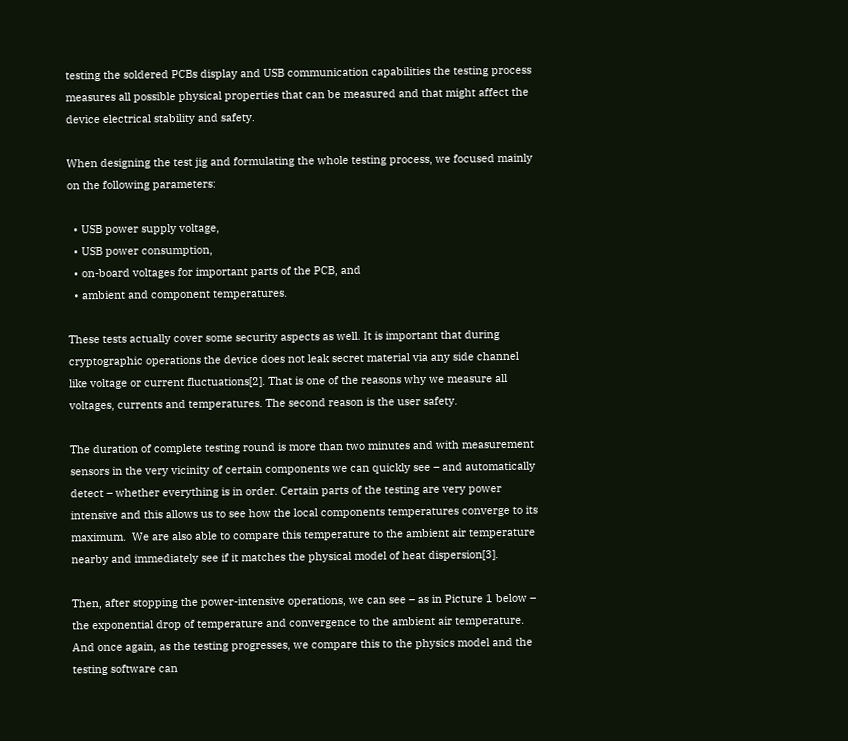testing the soldered PCBs display and USB communication capabilities the testing process measures all possible physical properties that can be measured and that might affect the device electrical stability and safety.

When designing the test jig and formulating the whole testing process, we focused mainly on the following parameters:

  • USB power supply voltage,
  • USB power consumption,
  • on-board voltages for important parts of the PCB, and
  • ambient and component temperatures.

These tests actually cover some security aspects as well. It is important that during cryptographic operations the device does not leak secret material via any side channel like voltage or current fluctuations[2]. That is one of the reasons why we measure all voltages, currents and temperatures. The second reason is the user safety.

The duration of complete testing round is more than two minutes and with measurement sensors in the very vicinity of certain components we can quickly see – and automatically detect – whether everything is in order. Certain parts of the testing are very power intensive and this allows us to see how the local components temperatures converge to its maximum.  We are also able to compare this temperature to the ambient air temperature nearby and immediately see if it matches the physical model of heat dispersion[3].

Then, after stopping the power-intensive operations, we can see – as in Picture 1 below – the exponential drop of temperature and convergence to the ambient air temperature. And once again, as the testing progresses, we compare this to the physics model and the testing software can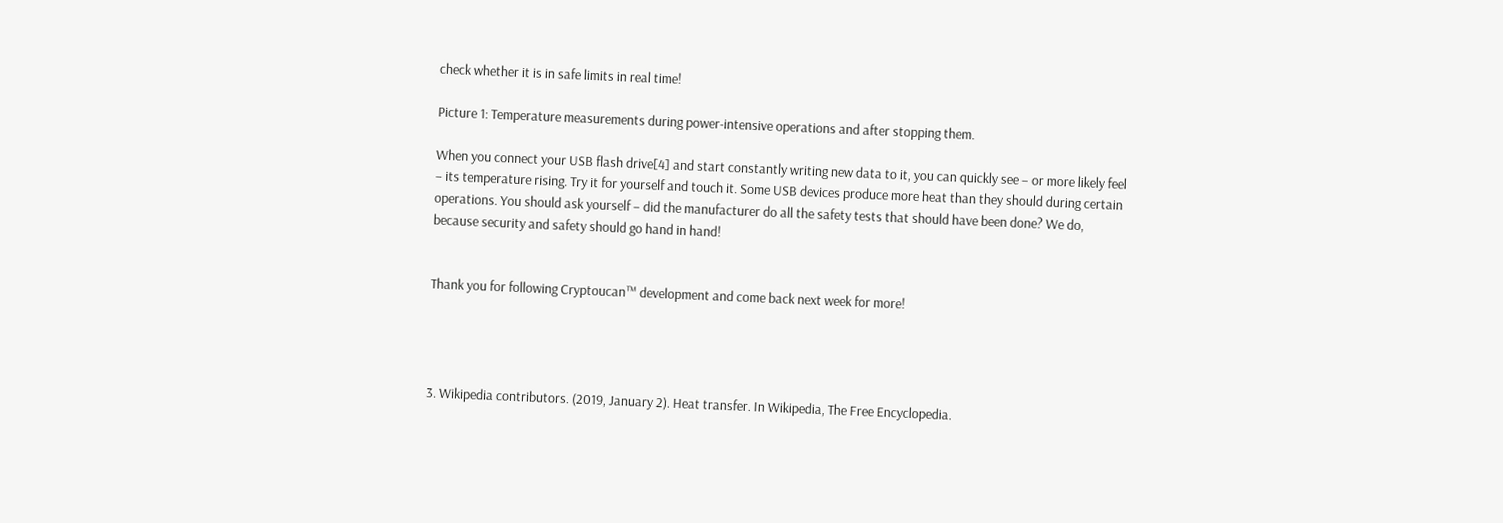check whether it is in safe limits in real time!

Picture 1: Temperature measurements during power-intensive operations and after stopping them.

When you connect your USB flash drive[4] and start constantly writing new data to it, you can quickly see – or more likely feel – its temperature rising. Try it for yourself and touch it. Some USB devices produce more heat than they should during certain operations. You should ask yourself – did the manufacturer do all the safety tests that should have been done? We do, because security and safety should go hand in hand!


Thank you for following Cryptoucan™ development and come back next week for more!




3. Wikipedia contributors. (2019, January 2). Heat transfer. In Wikipedia, The Free Encyclopedia.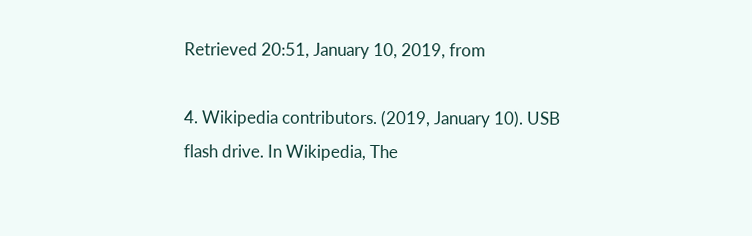Retrieved 20:51, January 10, 2019, from

4. Wikipedia contributors. (2019, January 10). USB flash drive. In Wikipedia, The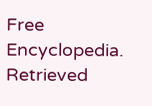Free Encyclopedia. Retrieved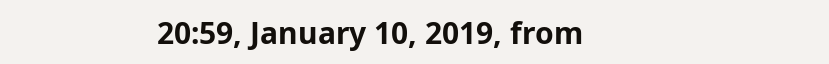20:59, January 10, 2019, from